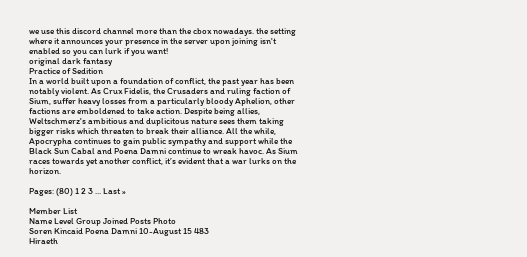we use this discord channel more than the cbox nowadays. the setting where it announces your presence in the server upon joining isn't enabled so you can lurk if you want!
original dark fantasy
Practice of Sedition
In a world built upon a foundation of conflict, the past year has been notably violent. As Crux Fidelis, the Crusaders and ruling faction of Sium, suffer heavy losses from a particularly bloody Aphelion, other factions are emboldened to take action. Despite being allies, Weltschmerz's ambitious and duplicitous nature sees them taking bigger risks which threaten to break their alliance. All the while, Apocrypha continues to gain public sympathy and support while the Black Sun Cabal and Poena Damni continue to wreak havoc. As Sium races towards yet another conflict, it’s evident that a war lurks on the horizon.

Pages: (80) 1 2 3 ... Last »

Member List
Name Level Group Joined Posts Photo
Soren Kincaid Poena Damni 10-August 15 483
Hiraeth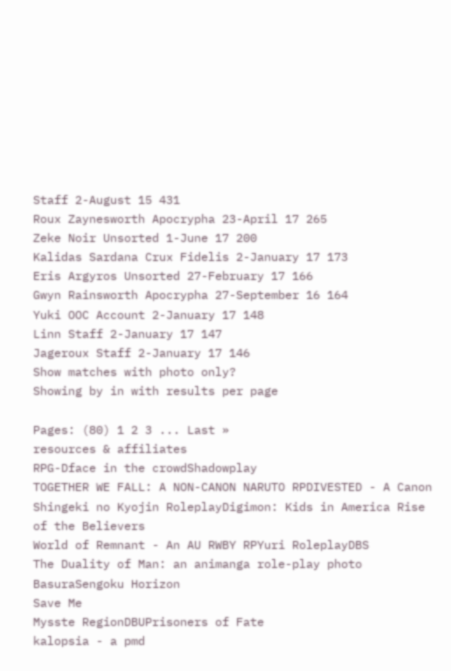Staff 2-August 15 431
Roux Zaynesworth Apocrypha 23-April 17 265
Zeke Noir Unsorted 1-June 17 200
Kalidas Sardana Crux Fidelis 2-January 17 173
Eris Argyros Unsorted 27-February 17 166
Gwyn Rainsworth Apocrypha 27-September 16 164
Yuki OOC Account 2-January 17 148
Linn Staff 2-January 17 147
Jageroux Staff 2-January 17 146
Show matches with photo only?
Showing by in with results per page

Pages: (80) 1 2 3 ... Last »
resources & affiliates
RPG-Dface in the crowdShadowplay
TOGETHER WE FALL: A NON-CANON NARUTO RPDIVESTED - A Canon Shingeki no Kyojin RoleplayDigimon: Kids in America Rise of the Believers
World of Remnant - An AU RWBY RPYuri RoleplayDBS
The Duality of Man: an animanga role-play photo BasuraSengoku Horizon
Save Me
Mysste RegionDBUPrisoners of Fate
kalopsia - a pmd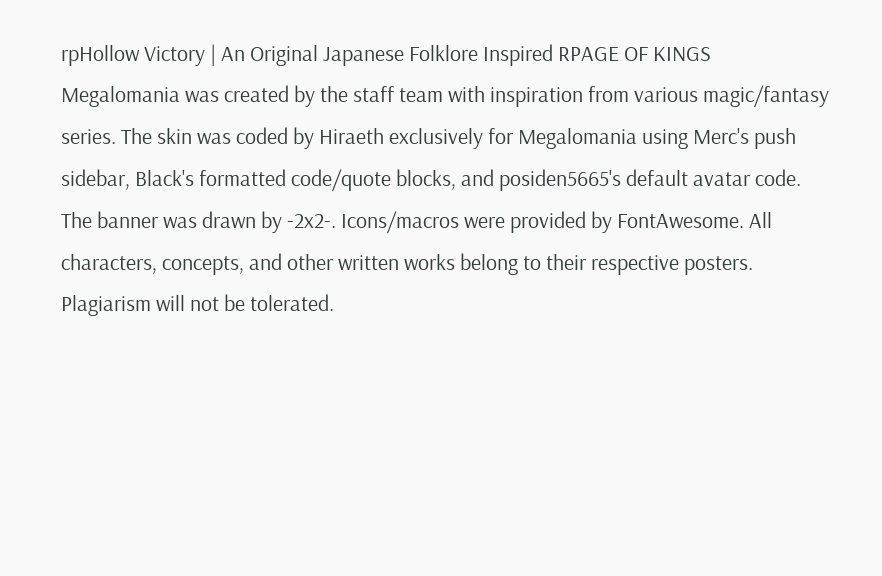rpHollow Victory | An Original Japanese Folklore Inspired RPAGE OF KINGS
Megalomania was created by the staff team with inspiration from various magic/fantasy series. The skin was coded by Hiraeth exclusively for Megalomania using Merc's push sidebar, Black's formatted code/quote blocks, and posiden5665's default avatar code. The banner was drawn by -2x2-. Icons/macros were provided by FontAwesome. All characters, concepts, and other written works belong to their respective posters. Plagiarism will not be tolerated.